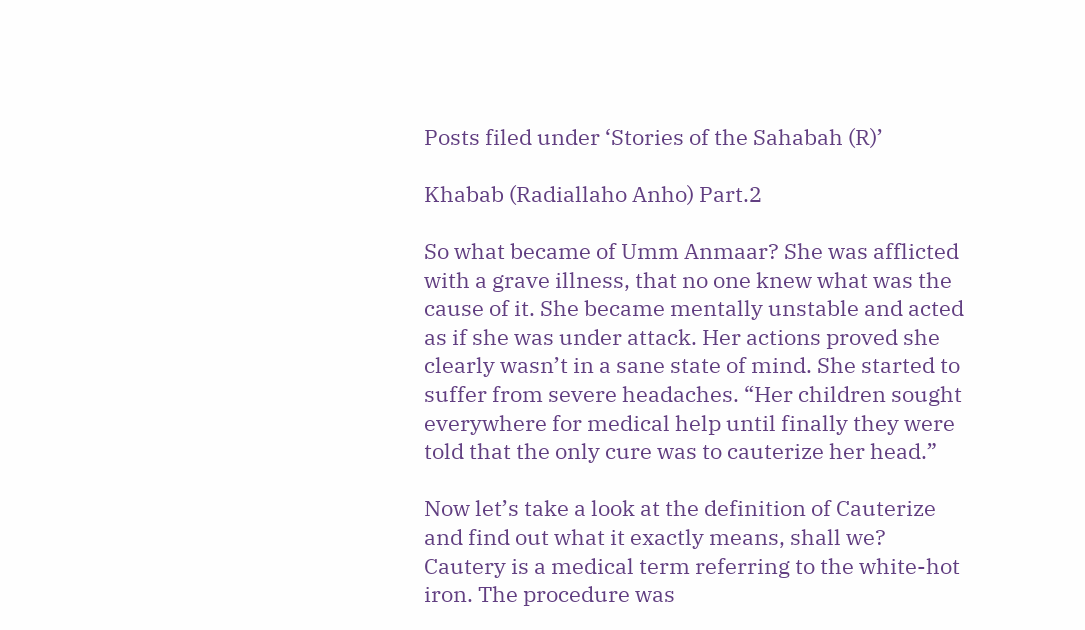Posts filed under ‘Stories of the Sahabah (R)’

Khabab (Radiallaho Anho) Part.2

So what became of Umm Anmaar? She was afflicted with a grave illness, that no one knew what was the cause of it. She became mentally unstable and acted as if she was under attack. Her actions proved she clearly wasn’t in a sane state of mind. She started to suffer from severe headaches. “Her children sought everywhere for medical help until finally they were told that the only cure was to cauterize her head.”

Now let’s take a look at the definition of Cauterize and find out what it exactly means, shall we? Cautery is a medical term referring to the white-hot iron. The procedure was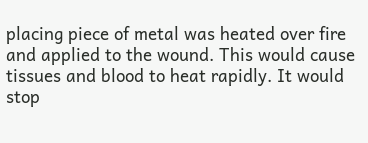placing piece of metal was heated over fire and applied to the wound. This would cause tissues and blood to heat rapidly. It would stop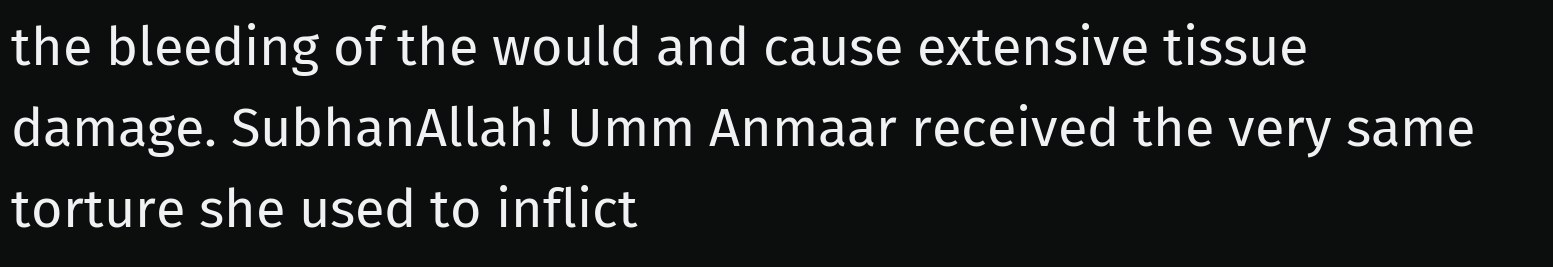the bleeding of the would and cause extensive tissue damage. SubhanAllah! Umm Anmaar received the very same torture she used to inflict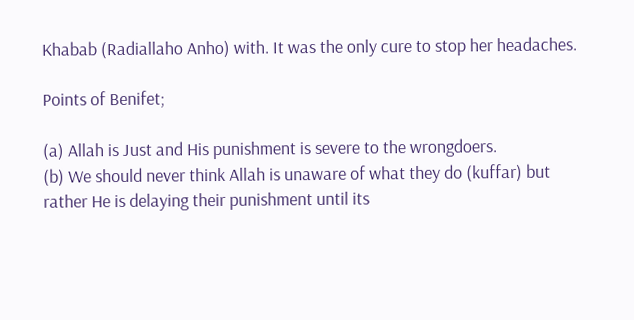Khabab (Radiallaho Anho) with. It was the only cure to stop her headaches.

Points of Benifet;

(a) Allah is Just and His punishment is severe to the wrongdoers.
(b) We should never think Allah is unaware of what they do (kuffar) but rather He is delaying their punishment until its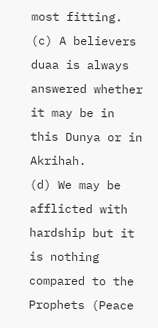most fitting.
(c) A believers duaa is always answered whether it may be in this Dunya or in Akrihah.
(d) We may be afflicted with hardship but it is nothing compared to the Prophets (Peace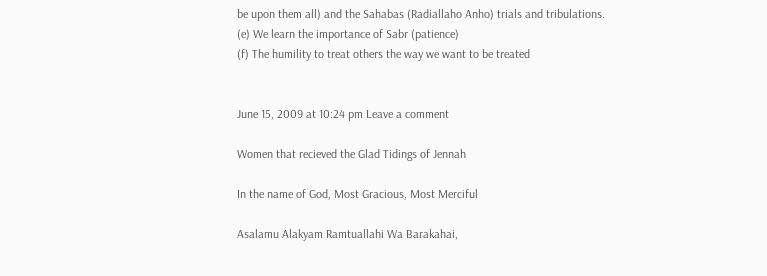be upon them all) and the Sahabas (Radiallaho Anho) trials and tribulations.
(e) We learn the importance of Sabr (patience)
(f) The humility to treat others the way we want to be treated


June 15, 2009 at 10:24 pm Leave a comment

Women that recieved the Glad Tidings of Jennah

In the name of God, Most Gracious, Most Merciful

Asalamu Alakyam Ramtuallahi Wa Barakahai,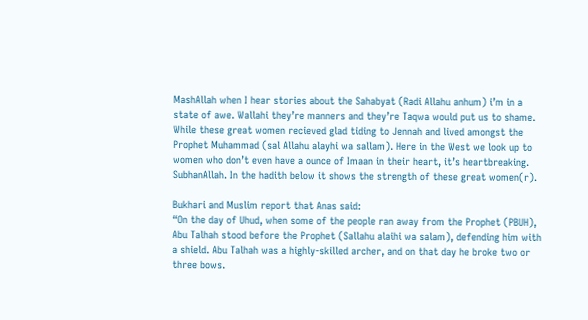MashAllah when I hear stories about the Sahabyat (Radi Allahu anhum) i’m in a state of awe. Wallahi they’re manners and they’re Taqwa would put us to shame. While these great women recieved glad tiding to Jennah and lived amongst the Prophet Muhammad (sal Allahu alayhi wa sallam). Here in the West we look up to women who don’t even have a ounce of Imaan in their heart, it’s heartbreaking. SubhanAllah. In the hadith below it shows the strength of these great women(r).

Bukhari and Muslim report that Anas said:
“On the day of Uhud, when some of the people ran away from the Prophet (PBUH), Abu Talhah stood before the Prophet (Sallahu alaihi wa salam), defending him with a shield. Abu Talhah was a highly-skilled archer, and on that day he broke two or three bows.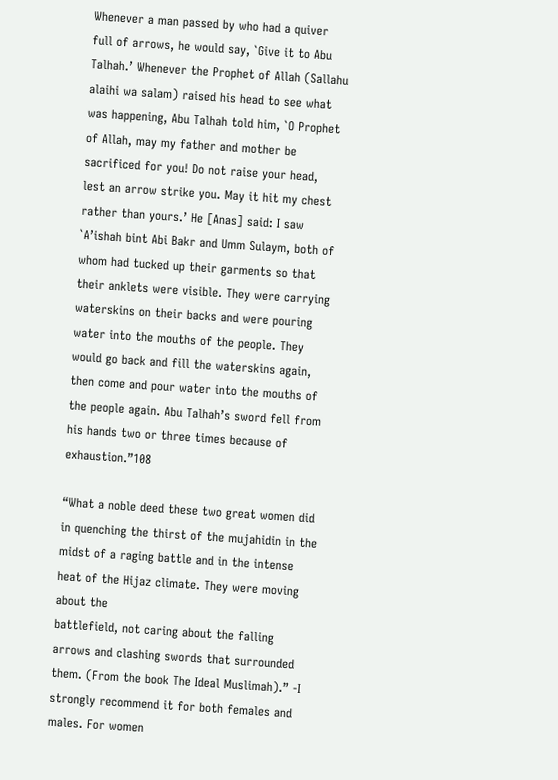Whenever a man passed by who had a quiver full of arrows, he would say, `Give it to Abu Talhah.’ Whenever the Prophet of Allah (Sallahu alaihi wa salam) raised his head to see what was happening, Abu Talhah told him, `O Prophet of Allah, may my father and mother be sacrificed for you! Do not raise your head, lest an arrow strike you. May it hit my chest rather than yours.’ He [Anas] said: I saw `A’ishah bint Abi Bakr and Umm Sulaym, both of whom had tucked up their garments so that their anklets were visible. They were carrying waterskins on their backs and were pouring water into the mouths of the people. They would go back and fill the waterskins again, then come and pour water into the mouths of the people again. Abu Talhah’s sword fell from his hands two or three times because of exhaustion.”108

“What a noble deed these two great women did in quenching the thirst of the mujahidin in the midst of a raging battle and in the intense heat of the Hijaz climate. They were moving about the
battlefield, not caring about the falling arrows and clashing swords that surrounded them. (From the book The Ideal Muslimah).” -I strongly recommend it for both females and males. For women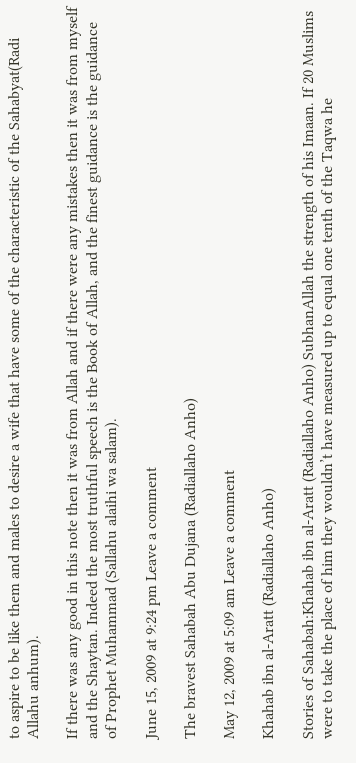to aspire to be like them and males to desire a wife that have some of the characteristic of the Sahabyat(Radi Allahu anhum).

If there was any good in this note then it was from Allah and if there were any mistakes then it was from myself and the Shaytan. Indeed the most truthful speech is the Book of Allah, and the finest guidance is the guidance of Prophet Muhammad (Sallahu alaihi wa salam).

June 15, 2009 at 9:24 pm Leave a comment

The bravest Sahabah Abu Dujana (Radiallaho Anho)

May 12, 2009 at 5:09 am Leave a comment

Khahab ibn al-Aratt (Radiallaho Anho)

Stories of Sahabah:Khahab ibn al-Aratt (Radiallaho Anho) SubhanAllah the strength of his Imaan. If 20 Muslims were to take the place of him they wouldn’t have measured up to equal one tenth of the Taqwa he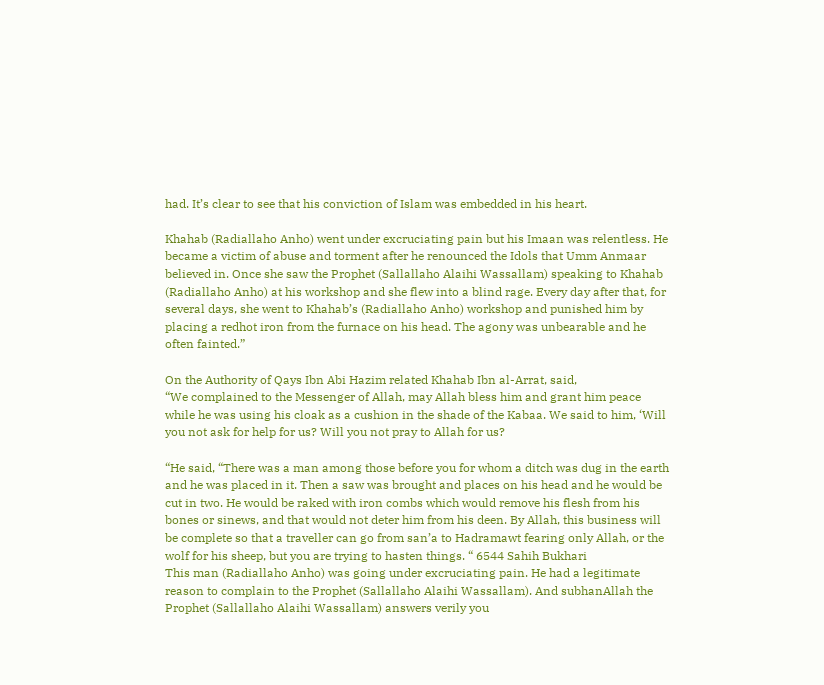had. It’s clear to see that his conviction of Islam was embedded in his heart.

Khahab (Radiallaho Anho) went under excruciating pain but his Imaan was relentless. He became a victim of abuse and torment after he renounced the Idols that Umm Anmaar believed in. Once she saw the Prophet (Sallallaho Alaihi Wassallam) speaking to Khahab (Radiallaho Anho) at his workshop and she flew into a blind rage. Every day after that, for several days, she went to Khahab’s (Radiallaho Anho) workshop and punished him by placing a redhot iron from the furnace on his head. The agony was unbearable and he often fainted.”

On the Authority of Qays Ibn Abi Hazim related Khahab Ibn al-Arrat, said,
“We complained to the Messenger of Allah, may Allah bless him and grant him peace while he was using his cloak as a cushion in the shade of the Kabaa. We said to him, ‘Will you not ask for help for us? Will you not pray to Allah for us?

“He said, “There was a man among those before you for whom a ditch was dug in the earth and he was placed in it. Then a saw was brought and places on his head and he would be cut in two. He would be raked with iron combs which would remove his flesh from his bones or sinews, and that would not deter him from his deen. By Allah, this business will be complete so that a traveller can go from san’a to Hadramawt fearing only Allah, or the wolf for his sheep, but you are trying to hasten things. “ 6544 Sahih Bukhari
This man (Radiallaho Anho) was going under excruciating pain. He had a legitimate reason to complain to the Prophet (Sallallaho Alaihi Wassallam). And subhanAllah the Prophet (Sallallaho Alaihi Wassallam) answers verily you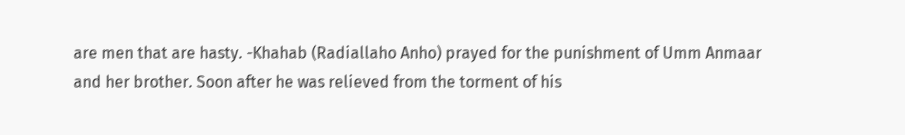are men that are hasty. -Khahab (Radiallaho Anho) prayed for the punishment of Umm Anmaar and her brother. Soon after he was relieved from the torment of his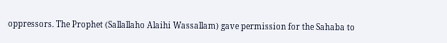oppressors. The Prophet (Sallallaho Alaihi Wassallam) gave permission for the Sahaba to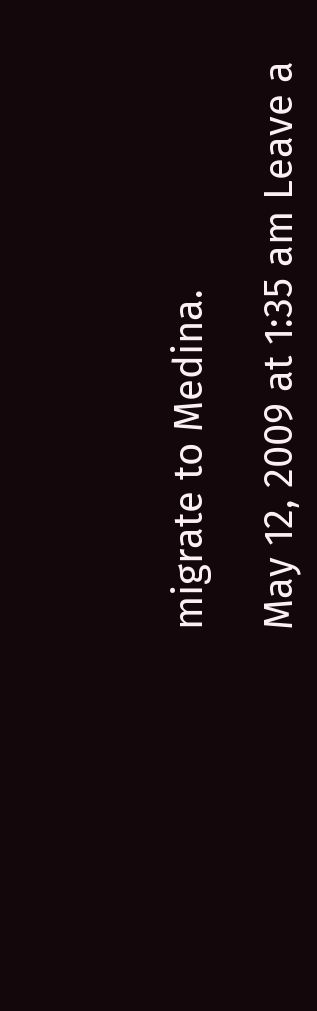migrate to Medina.

May 12, 2009 at 1:35 am Leave a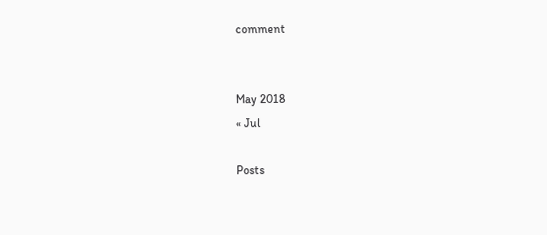comment


May 2018
« Jul

Posts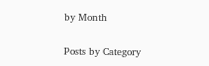by Month

Posts by Category